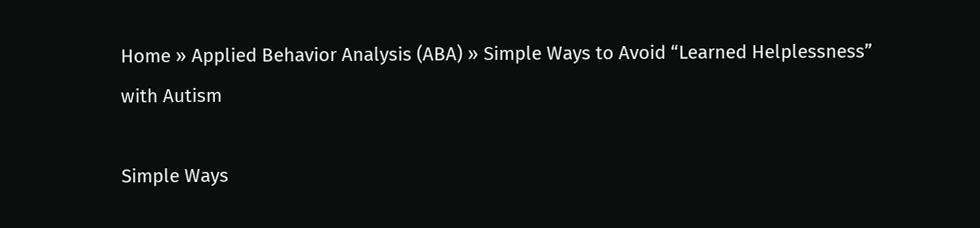Home » Applied Behavior Analysis (ABA) » Simple Ways to Avoid “Learned Helplessness” with Autism

Simple Ways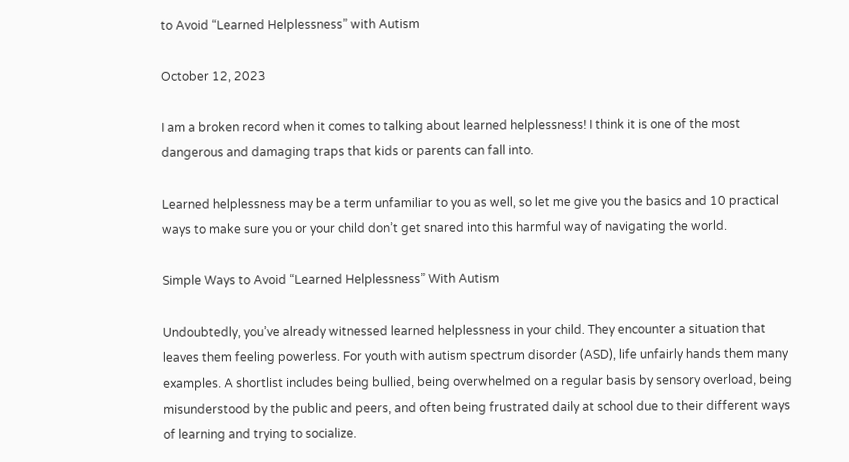to Avoid “Learned Helplessness” with Autism

October 12, 2023

I am a broken record when it comes to talking about learned helplessness! I think it is one of the most dangerous and damaging traps that kids or parents can fall into.

Learned helplessness may be a term unfamiliar to you as well, so let me give you the basics and 10 practical ways to make sure you or your child don’t get snared into this harmful way of navigating the world.

Simple Ways to Avoid “Learned Helplessness” With Autism

Undoubtedly, you’ve already witnessed learned helplessness in your child. They encounter a situation that leaves them feeling powerless. For youth with autism spectrum disorder (ASD), life unfairly hands them many examples. A shortlist includes being bullied, being overwhelmed on a regular basis by sensory overload, being misunderstood by the public and peers, and often being frustrated daily at school due to their different ways of learning and trying to socialize.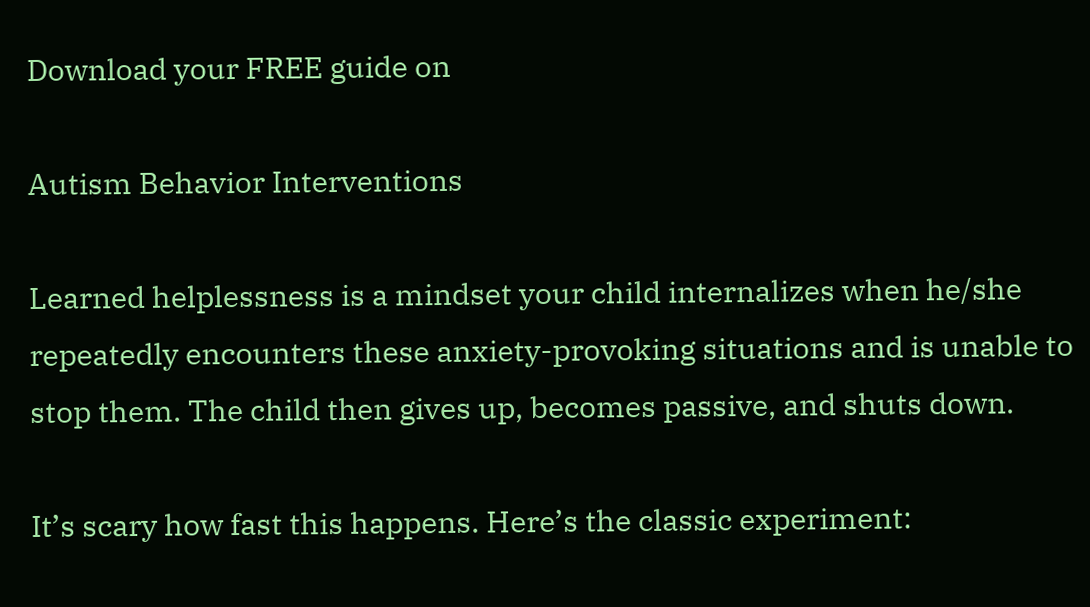Download your FREE guide on

Autism Behavior Interventions

Learned helplessness is a mindset your child internalizes when he/she repeatedly encounters these anxiety-provoking situations and is unable to stop them. The child then gives up, becomes passive, and shuts down.

It’s scary how fast this happens. Here’s the classic experiment: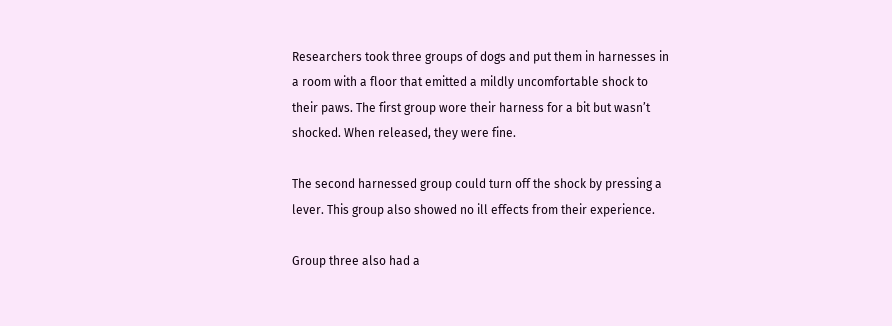Researchers took three groups of dogs and put them in harnesses in a room with a floor that emitted a mildly uncomfortable shock to their paws. The first group wore their harness for a bit but wasn’t shocked. When released, they were fine.

The second harnessed group could turn off the shock by pressing a lever. This group also showed no ill effects from their experience.

Group three also had a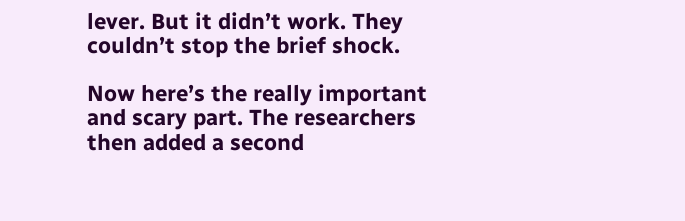lever. But it didn’t work. They couldn’t stop the brief shock.

Now here’s the really important and scary part. The researchers then added a second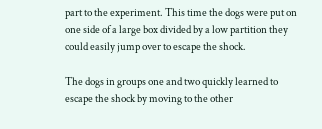part to the experiment. This time the dogs were put on one side of a large box divided by a low partition they could easily jump over to escape the shock.

The dogs in groups one and two quickly learned to escape the shock by moving to the other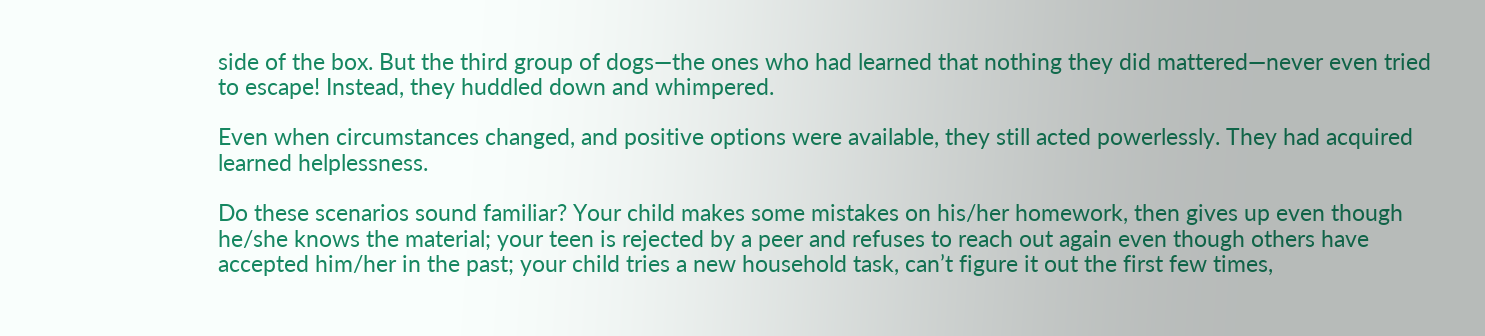side of the box. But the third group of dogs—the ones who had learned that nothing they did mattered—never even tried to escape! Instead, they huddled down and whimpered.

Even when circumstances changed, and positive options were available, they still acted powerlessly. They had acquired learned helplessness.

Do these scenarios sound familiar? Your child makes some mistakes on his/her homework, then gives up even though he/she knows the material; your teen is rejected by a peer and refuses to reach out again even though others have accepted him/her in the past; your child tries a new household task, can’t figure it out the first few times,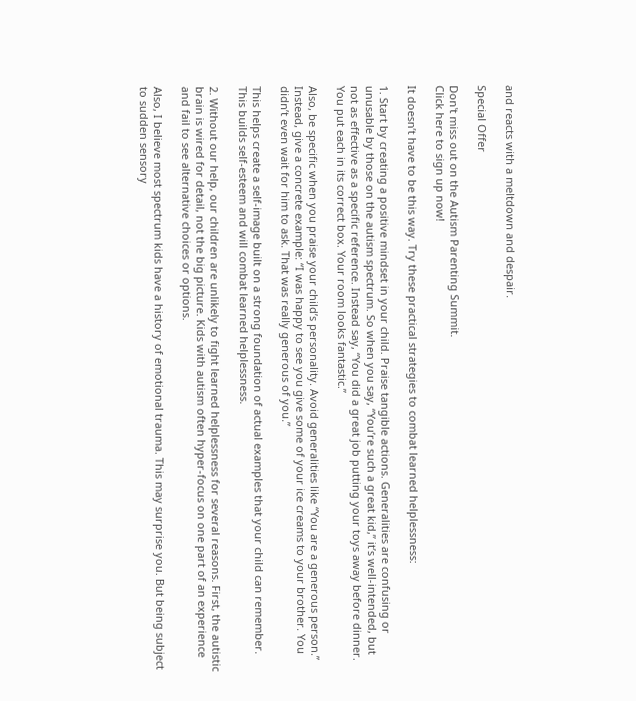and reacts with a meltdown and despair.

Special Offer

Don't miss out on the Autism Parenting Summit.
Click here to sign up now!

It doesn’t have to be this way. Try these practical strategies to combat learned helplessness:

1. Start by creating a positive mindset in your child. Praise tangible actions. Generalities are confusing or unusable by those on the autism spectrum. So when you say, “You’re such a great kid,” it’s well-intended, but not as effective as a specific reference. Instead say, “You did a great job putting your toys away before dinner. You put each in its correct box. Your room looks fantastic.”

Also, be specific when you praise your child’s personality. Avoid generalities like “You are a generous person.” Instead, give a concrete example: “I was happy to see you give some of your ice creams to your brother. You didn’t even wait for him to ask. That was really generous of you.”

This helps create a self-image built on a strong foundation of actual examples that your child can remember. This builds self-esteem and will combat learned helplessness.

2. Without our help, our children are unlikely to fight learned helplessness for several reasons. First, the autistic brain is wired for detail, not the big picture. Kids with autism often hyper-focus on one part of an experience and fail to see alternative choices or options.

Also, I believe most spectrum kids have a history of emotional trauma. This may surprise you. But being subject to sudden sensory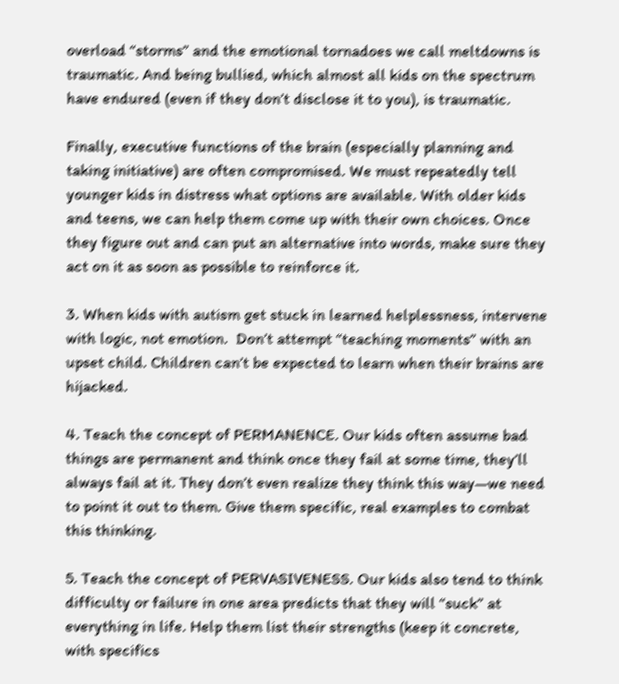overload “storms” and the emotional tornadoes we call meltdowns is traumatic. And being bullied, which almost all kids on the spectrum have endured (even if they don’t disclose it to you), is traumatic.

Finally, executive functions of the brain (especially planning and taking initiative) are often compromised. We must repeatedly tell younger kids in distress what options are available. With older kids and teens, we can help them come up with their own choices. Once they figure out and can put an alternative into words, make sure they act on it as soon as possible to reinforce it.

3. When kids with autism get stuck in learned helplessness, intervene with logic, not emotion.  Don’t attempt “teaching moments” with an upset child. Children can’t be expected to learn when their brains are hijacked.

4. Teach the concept of PERMANENCE. Our kids often assume bad things are permanent and think once they fail at some time, they’ll always fail at it. They don’t even realize they think this way—we need to point it out to them. Give them specific, real examples to combat this thinking.

5. Teach the concept of PERVASIVENESS. Our kids also tend to think difficulty or failure in one area predicts that they will “suck” at everything in life. Help them list their strengths (keep it concrete, with specifics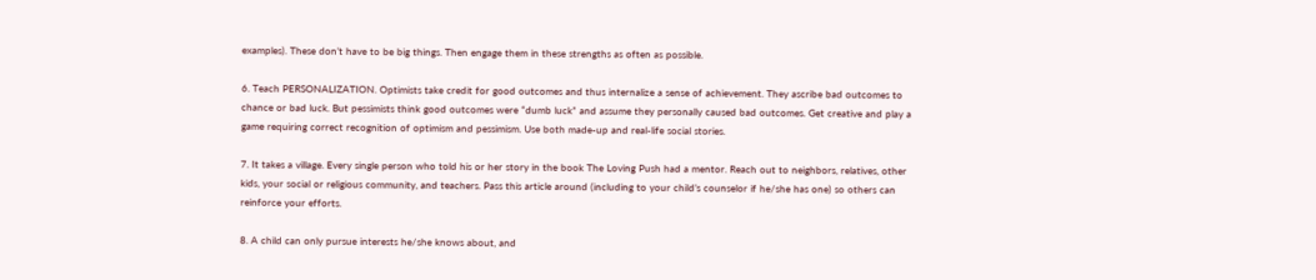examples). These don’t have to be big things. Then engage them in these strengths as often as possible.

6. Teach PERSONALIZATION. Optimists take credit for good outcomes and thus internalize a sense of achievement. They ascribe bad outcomes to chance or bad luck. But pessimists think good outcomes were “dumb luck” and assume they personally caused bad outcomes. Get creative and play a game requiring correct recognition of optimism and pessimism. Use both made-up and real-life social stories.

7. It takes a village. Every single person who told his or her story in the book The Loving Push had a mentor. Reach out to neighbors, relatives, other kids, your social or religious community, and teachers. Pass this article around (including to your child’s counselor if he/she has one) so others can reinforce your efforts.

8. A child can only pursue interests he/she knows about, and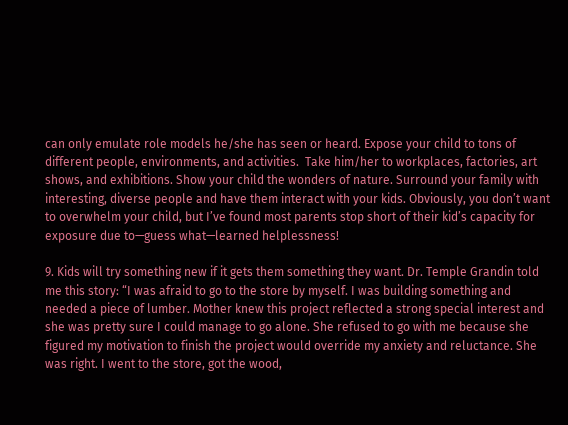can only emulate role models he/she has seen or heard. Expose your child to tons of different people, environments, and activities.  Take him/her to workplaces, factories, art shows, and exhibitions. Show your child the wonders of nature. Surround your family with interesting, diverse people and have them interact with your kids. Obviously, you don’t want to overwhelm your child, but I’ve found most parents stop short of their kid’s capacity for exposure due to—guess what—learned helplessness!

9. Kids will try something new if it gets them something they want. Dr. Temple Grandin told me this story: “I was afraid to go to the store by myself. I was building something and needed a piece of lumber. Mother knew this project reflected a strong special interest and she was pretty sure I could manage to go alone. She refused to go with me because she figured my motivation to finish the project would override my anxiety and reluctance. She was right. I went to the store, got the wood,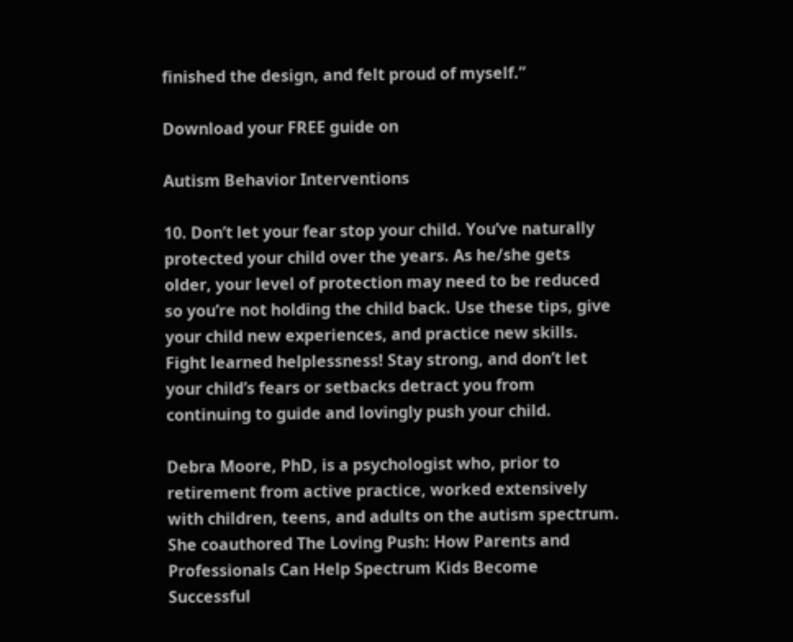finished the design, and felt proud of myself.”

Download your FREE guide on

Autism Behavior Interventions

10. Don’t let your fear stop your child. You’ve naturally protected your child over the years. As he/she gets older, your level of protection may need to be reduced so you’re not holding the child back. Use these tips, give your child new experiences, and practice new skills. Fight learned helplessness! Stay strong, and don’t let your child’s fears or setbacks detract you from continuing to guide and lovingly push your child.

Debra Moore, PhD, is a psychologist who, prior to retirement from active practice, worked extensively with children, teens, and adults on the autism spectrum. She coauthored The Loving Push: How Parents and Professionals Can Help Spectrum Kids Become Successful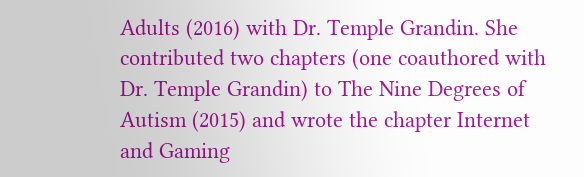Adults (2016) with Dr. Temple Grandin. She contributed two chapters (one coauthored with Dr. Temple Grandin) to The Nine Degrees of Autism (2015) and wrote the chapter Internet and Gaming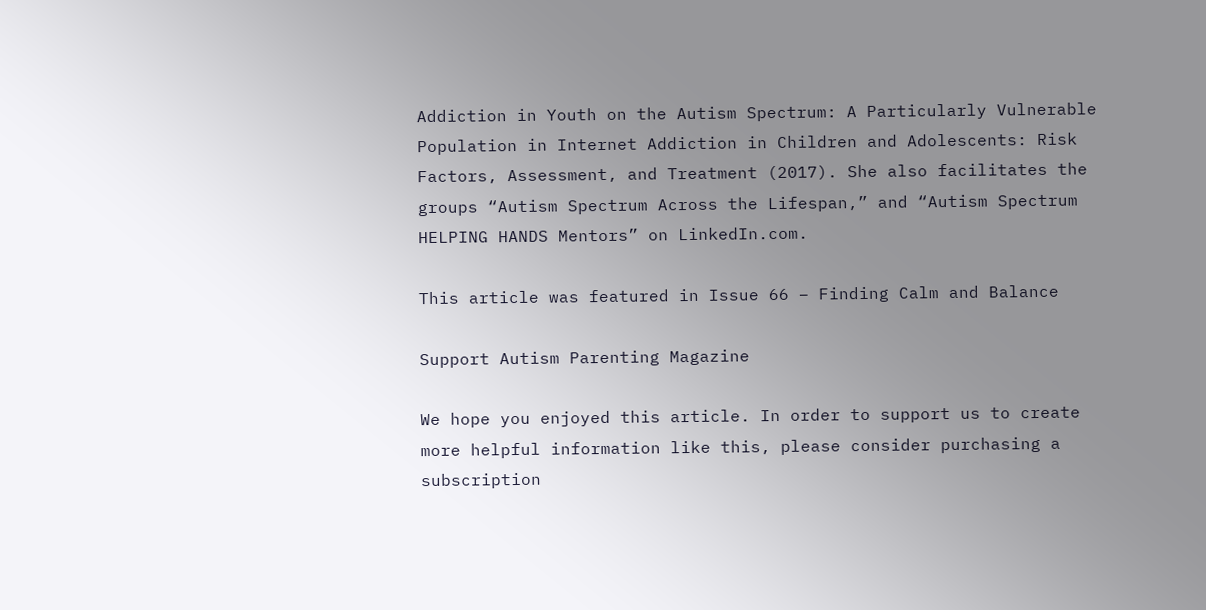Addiction in Youth on the Autism Spectrum: A Particularly Vulnerable Population in Internet Addiction in Children and Adolescents: Risk Factors, Assessment, and Treatment (2017). She also facilitates the groups “Autism Spectrum Across the Lifespan,” and “Autism Spectrum HELPING HANDS Mentors” on LinkedIn.com.

This article was featured in Issue 66 – Finding Calm and Balance

Support Autism Parenting Magazine

We hope you enjoyed this article. In order to support us to create more helpful information like this, please consider purchasing a subscription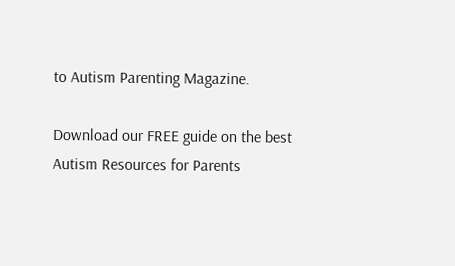to Autism Parenting Magazine.

Download our FREE guide on the best Autism Resources for Parents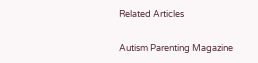Related Articles

Autism Parenting Magazine